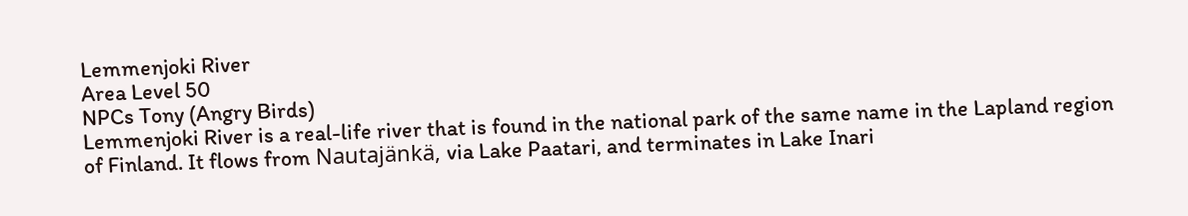Lemmenjoki River
Area Level 50
NPCs Tony (Angry Birds)
Lemmenjoki River is a real-life river that is found in the national park of the same name in the Lapland region of Finland. It flows from Nautajänkä, via Lake Paatari, and terminates in Lake Inari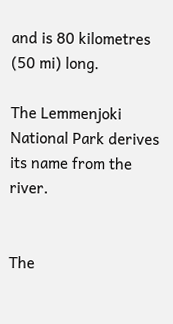and is 80 kilometres (50 mi) long.

The Lemmenjoki National Park derives its name from the river.


The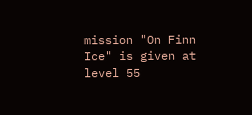mission "On Finn Ice" is given at level 55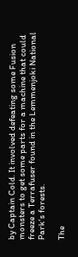by Captain Cold. It involved defeating some Fusion monsters to get some parts for a machine that could freeze a Terrafuser found in the Lemmenjoki National Park's forests.

The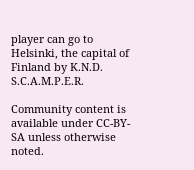player can go to Helsinki, the capital of Finland by K.N.D. S.C.A.M.P.E.R.

Community content is available under CC-BY-SA unless otherwise noted.